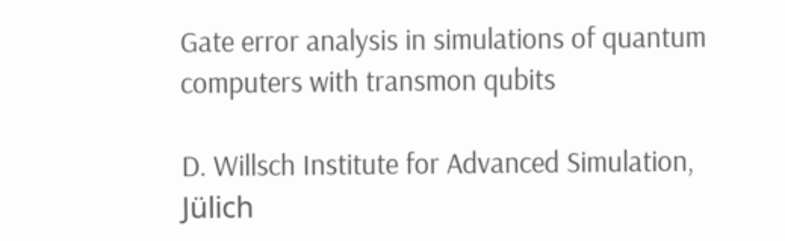Gate error analysis in simulations of quantum computers with transmon qubits

D. Willsch Institute for Advanced Simulation, Jülich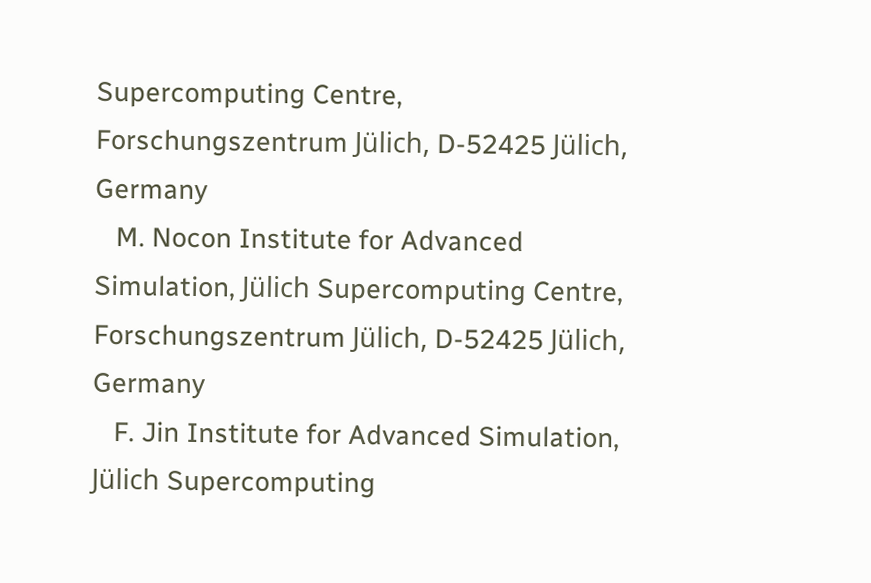Supercomputing Centre,
Forschungszentrum Jülich, D-52425 Jülich, Germany
   M. Nocon Institute for Advanced Simulation, Jülich Supercomputing Centre,
Forschungszentrum Jülich, D-52425 Jülich, Germany
   F. Jin Institute for Advanced Simulation, Jülich Supercomputing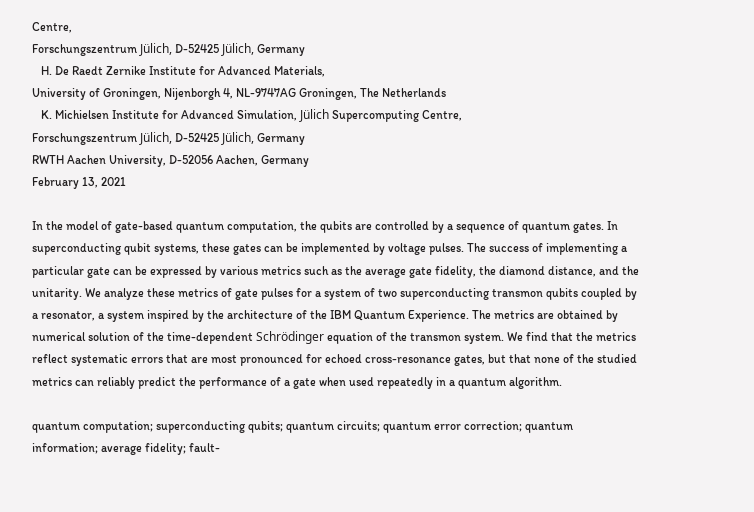Centre,
Forschungszentrum Jülich, D-52425 Jülich, Germany
   H. De Raedt Zernike Institute for Advanced Materials,
University of Groningen, Nijenborgh 4, NL-9747AG Groningen, The Netherlands
   K. Michielsen Institute for Advanced Simulation, Jülich Supercomputing Centre,
Forschungszentrum Jülich, D-52425 Jülich, Germany
RWTH Aachen University, D-52056 Aachen, Germany
February 13, 2021

In the model of gate-based quantum computation, the qubits are controlled by a sequence of quantum gates. In superconducting qubit systems, these gates can be implemented by voltage pulses. The success of implementing a particular gate can be expressed by various metrics such as the average gate fidelity, the diamond distance, and the unitarity. We analyze these metrics of gate pulses for a system of two superconducting transmon qubits coupled by a resonator, a system inspired by the architecture of the IBM Quantum Experience. The metrics are obtained by numerical solution of the time-dependent Schrödinger equation of the transmon system. We find that the metrics reflect systematic errors that are most pronounced for echoed cross-resonance gates, but that none of the studied metrics can reliably predict the performance of a gate when used repeatedly in a quantum algorithm.

quantum computation; superconducting qubits; quantum circuits; quantum error correction; quantum information; average fidelity; fault-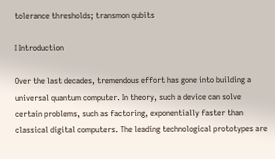tolerance thresholds; transmon qubits

I Introduction

Over the last decades, tremendous effort has gone into building a universal quantum computer. In theory, such a device can solve certain problems, such as factoring, exponentially faster than classical digital computers. The leading technological prototypes are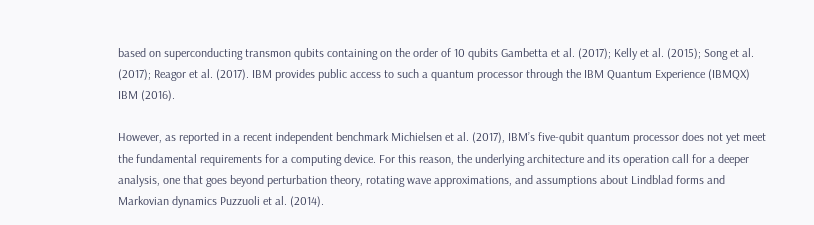based on superconducting transmon qubits containing on the order of 10 qubits Gambetta et al. (2017); Kelly et al. (2015); Song et al. (2017); Reagor et al. (2017). IBM provides public access to such a quantum processor through the IBM Quantum Experience (IBMQX) IBM (2016).

However, as reported in a recent independent benchmark Michielsen et al. (2017), IBM’s five-qubit quantum processor does not yet meet the fundamental requirements for a computing device. For this reason, the underlying architecture and its operation call for a deeper analysis, one that goes beyond perturbation theory, rotating wave approximations, and assumptions about Lindblad forms and Markovian dynamics Puzzuoli et al. (2014).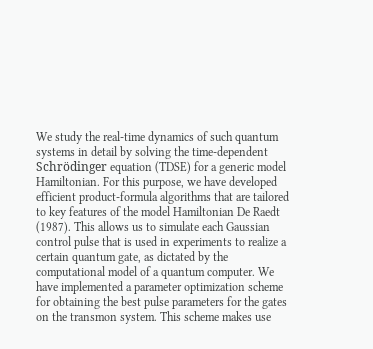We study the real-time dynamics of such quantum systems in detail by solving the time-dependent Schrödinger equation (TDSE) for a generic model Hamiltonian. For this purpose, we have developed efficient product-formula algorithms that are tailored to key features of the model Hamiltonian De Raedt (1987). This allows us to simulate each Gaussian control pulse that is used in experiments to realize a certain quantum gate, as dictated by the computational model of a quantum computer. We have implemented a parameter optimization scheme for obtaining the best pulse parameters for the gates on the transmon system. This scheme makes use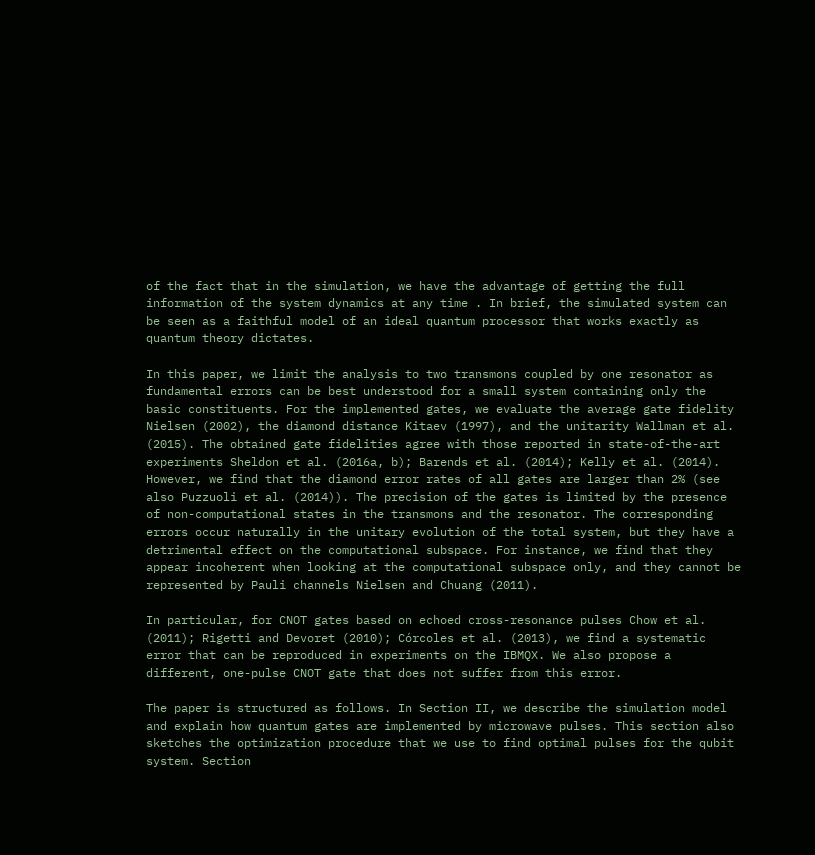of the fact that in the simulation, we have the advantage of getting the full information of the system dynamics at any time . In brief, the simulated system can be seen as a faithful model of an ideal quantum processor that works exactly as quantum theory dictates.

In this paper, we limit the analysis to two transmons coupled by one resonator as fundamental errors can be best understood for a small system containing only the basic constituents. For the implemented gates, we evaluate the average gate fidelity Nielsen (2002), the diamond distance Kitaev (1997), and the unitarity Wallman et al. (2015). The obtained gate fidelities agree with those reported in state-of-the-art experiments Sheldon et al. (2016a, b); Barends et al. (2014); Kelly et al. (2014). However, we find that the diamond error rates of all gates are larger than 2% (see also Puzzuoli et al. (2014)). The precision of the gates is limited by the presence of non-computational states in the transmons and the resonator. The corresponding errors occur naturally in the unitary evolution of the total system, but they have a detrimental effect on the computational subspace. For instance, we find that they appear incoherent when looking at the computational subspace only, and they cannot be represented by Pauli channels Nielsen and Chuang (2011).

In particular, for CNOT gates based on echoed cross-resonance pulses Chow et al. (2011); Rigetti and Devoret (2010); Córcoles et al. (2013), we find a systematic error that can be reproduced in experiments on the IBMQX. We also propose a different, one-pulse CNOT gate that does not suffer from this error.

The paper is structured as follows. In Section II, we describe the simulation model and explain how quantum gates are implemented by microwave pulses. This section also sketches the optimization procedure that we use to find optimal pulses for the qubit system. Section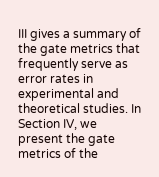III gives a summary of the gate metrics that frequently serve as error rates in experimental and theoretical studies. In Section IV, we present the gate metrics of the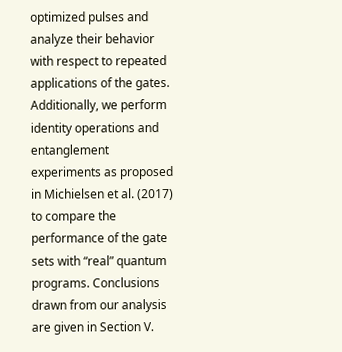optimized pulses and analyze their behavior with respect to repeated applications of the gates. Additionally, we perform identity operations and entanglement experiments as proposed in Michielsen et al. (2017) to compare the performance of the gate sets with “real” quantum programs. Conclusions drawn from our analysis are given in Section V.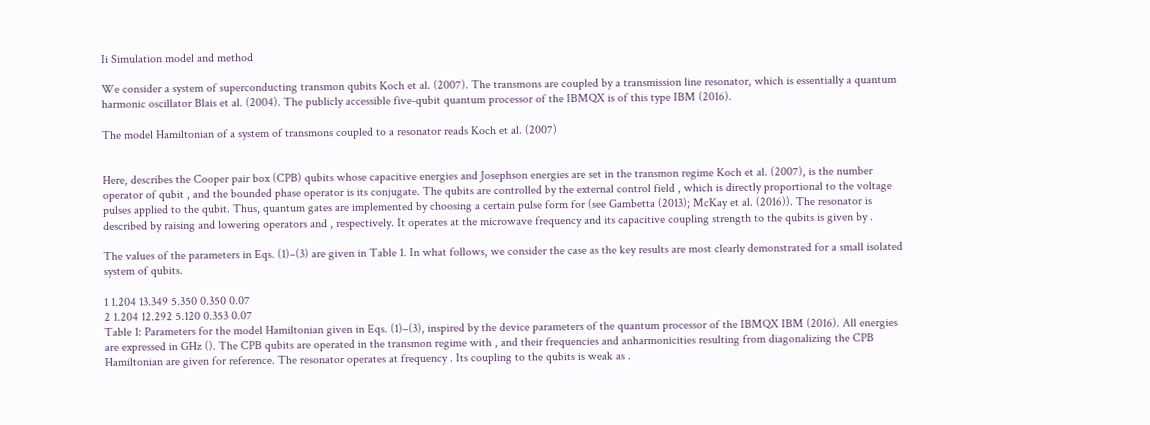Ii Simulation model and method

We consider a system of superconducting transmon qubits Koch et al. (2007). The transmons are coupled by a transmission line resonator, which is essentially a quantum harmonic oscillator Blais et al. (2004). The publicly accessible five-qubit quantum processor of the IBMQX is of this type IBM (2016).

The model Hamiltonian of a system of transmons coupled to a resonator reads Koch et al. (2007)


Here, describes the Cooper pair box (CPB) qubits whose capacitive energies and Josephson energies are set in the transmon regime Koch et al. (2007), is the number operator of qubit , and the bounded phase operator is its conjugate. The qubits are controlled by the external control field , which is directly proportional to the voltage pulses applied to the qubit. Thus, quantum gates are implemented by choosing a certain pulse form for (see Gambetta (2013); McKay et al. (2016)). The resonator is described by raising and lowering operators and , respectively. It operates at the microwave frequency and its capacitive coupling strength to the qubits is given by .

The values of the parameters in Eqs. (1)–(3) are given in Table 1. In what follows, we consider the case as the key results are most clearly demonstrated for a small isolated system of qubits.

1 1.204 13.349 5.350 0.350 0.07
2 1.204 12.292 5.120 0.353 0.07
Table 1: Parameters for the model Hamiltonian given in Eqs. (1)–(3), inspired by the device parameters of the quantum processor of the IBMQX IBM (2016). All energies are expressed in GHz (). The CPB qubits are operated in the transmon regime with , and their frequencies and anharmonicities resulting from diagonalizing the CPB Hamiltonian are given for reference. The resonator operates at frequency . Its coupling to the qubits is weak as .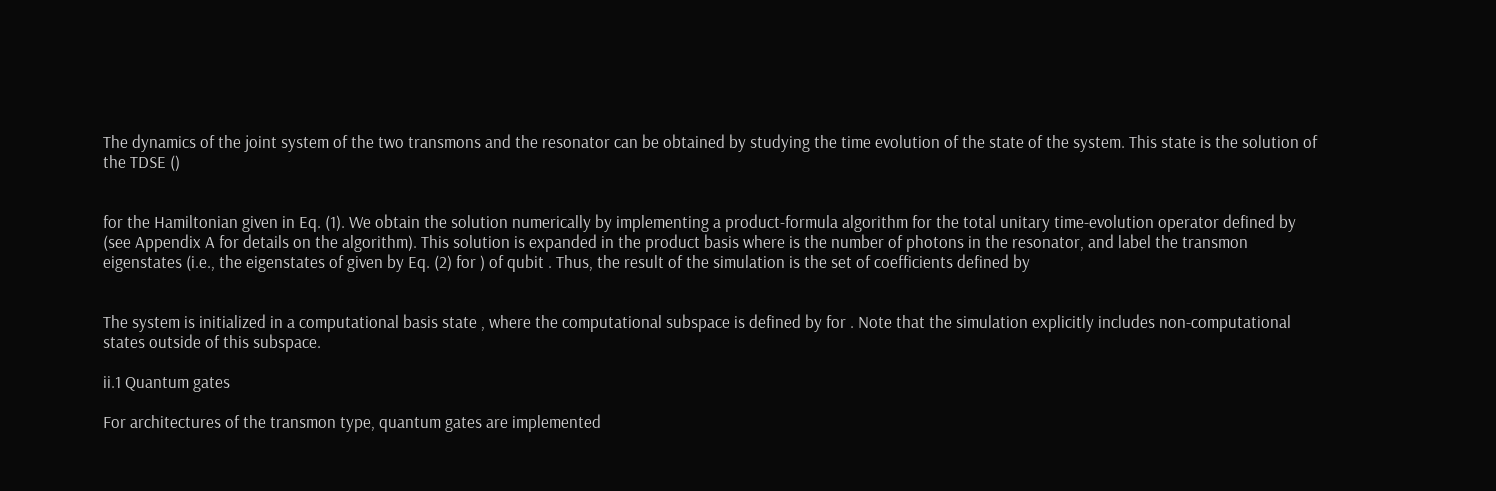The dynamics of the joint system of the two transmons and the resonator can be obtained by studying the time evolution of the state of the system. This state is the solution of the TDSE ()


for the Hamiltonian given in Eq. (1). We obtain the solution numerically by implementing a product-formula algorithm for the total unitary time-evolution operator defined by (see Appendix A for details on the algorithm). This solution is expanded in the product basis where is the number of photons in the resonator, and label the transmon eigenstates (i.e., the eigenstates of given by Eq. (2) for ) of qubit . Thus, the result of the simulation is the set of coefficients defined by


The system is initialized in a computational basis state , where the computational subspace is defined by for . Note that the simulation explicitly includes non-computational states outside of this subspace.

ii.1 Quantum gates

For architectures of the transmon type, quantum gates are implemented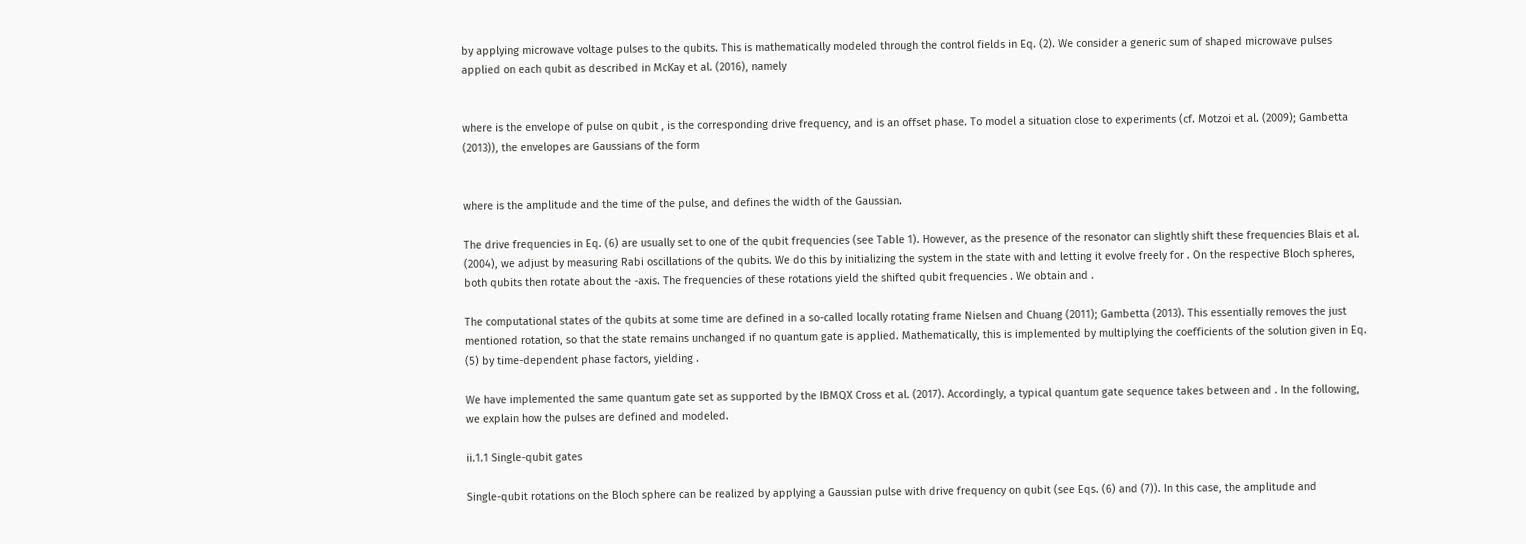by applying microwave voltage pulses to the qubits. This is mathematically modeled through the control fields in Eq. (2). We consider a generic sum of shaped microwave pulses applied on each qubit as described in McKay et al. (2016), namely


where is the envelope of pulse on qubit , is the corresponding drive frequency, and is an offset phase. To model a situation close to experiments (cf. Motzoi et al. (2009); Gambetta (2013)), the envelopes are Gaussians of the form


where is the amplitude and the time of the pulse, and defines the width of the Gaussian.

The drive frequencies in Eq. (6) are usually set to one of the qubit frequencies (see Table 1). However, as the presence of the resonator can slightly shift these frequencies Blais et al. (2004), we adjust by measuring Rabi oscillations of the qubits. We do this by initializing the system in the state with and letting it evolve freely for . On the respective Bloch spheres, both qubits then rotate about the -axis. The frequencies of these rotations yield the shifted qubit frequencies . We obtain and .

The computational states of the qubits at some time are defined in a so-called locally rotating frame Nielsen and Chuang (2011); Gambetta (2013). This essentially removes the just mentioned rotation, so that the state remains unchanged if no quantum gate is applied. Mathematically, this is implemented by multiplying the coefficients of the solution given in Eq. (5) by time-dependent phase factors, yielding .

We have implemented the same quantum gate set as supported by the IBMQX Cross et al. (2017). Accordingly, a typical quantum gate sequence takes between and . In the following, we explain how the pulses are defined and modeled.

ii.1.1 Single-qubit gates

Single-qubit rotations on the Bloch sphere can be realized by applying a Gaussian pulse with drive frequency on qubit (see Eqs. (6) and (7)). In this case, the amplitude and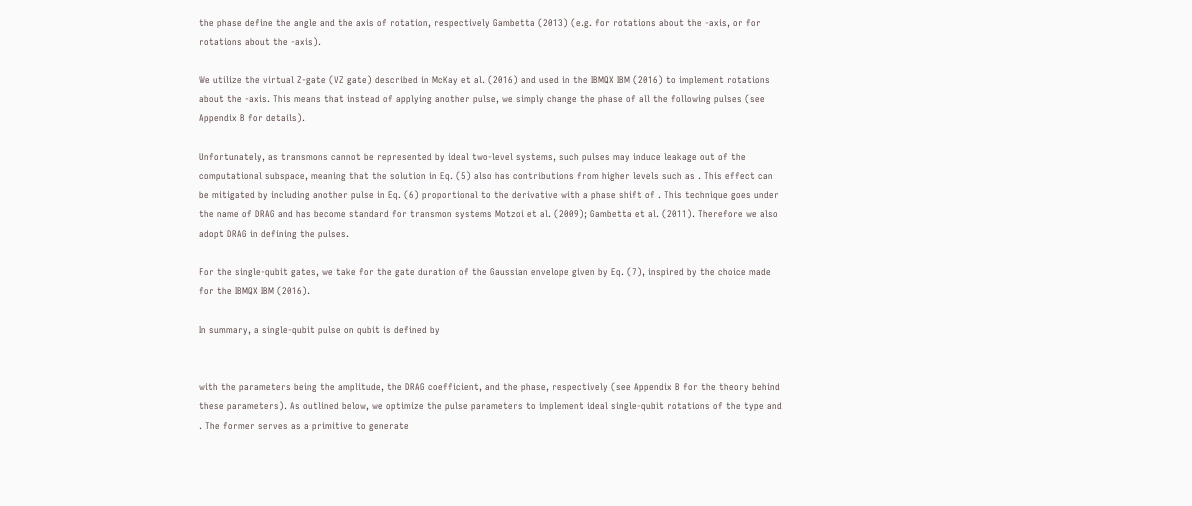the phase define the angle and the axis of rotation, respectively Gambetta (2013) (e.g. for rotations about the -axis, or for rotations about the -axis).

We utilize the virtual Z-gate (VZ gate) described in McKay et al. (2016) and used in the IBMQX IBM (2016) to implement rotations about the -axis. This means that instead of applying another pulse, we simply change the phase of all the following pulses (see Appendix B for details).

Unfortunately, as transmons cannot be represented by ideal two-level systems, such pulses may induce leakage out of the computational subspace, meaning that the solution in Eq. (5) also has contributions from higher levels such as . This effect can be mitigated by including another pulse in Eq. (6) proportional to the derivative with a phase shift of . This technique goes under the name of DRAG and has become standard for transmon systems Motzoi et al. (2009); Gambetta et al. (2011). Therefore we also adopt DRAG in defining the pulses.

For the single-qubit gates, we take for the gate duration of the Gaussian envelope given by Eq. (7), inspired by the choice made for the IBMQX IBM (2016).

In summary, a single-qubit pulse on qubit is defined by


with the parameters being the amplitude, the DRAG coefficient, and the phase, respectively (see Appendix B for the theory behind these parameters). As outlined below, we optimize the pulse parameters to implement ideal single-qubit rotations of the type and . The former serves as a primitive to generate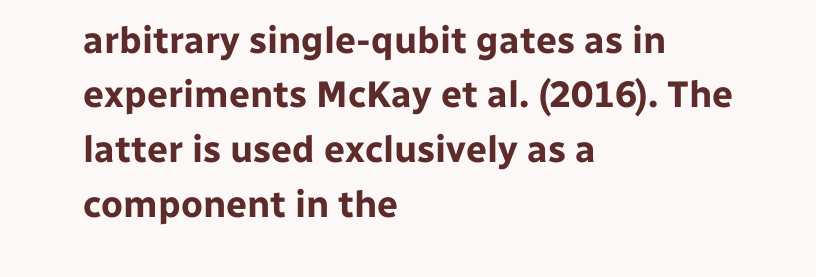arbitrary single-qubit gates as in experiments McKay et al. (2016). The latter is used exclusively as a component in the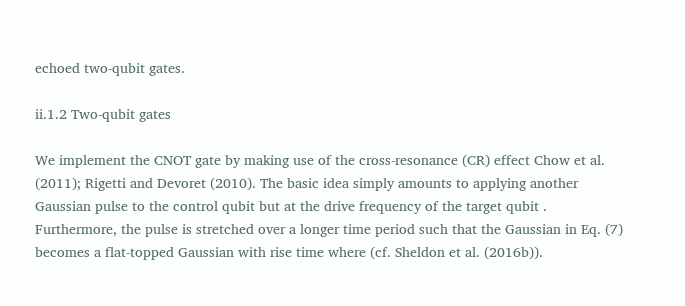echoed two-qubit gates.

ii.1.2 Two-qubit gates

We implement the CNOT gate by making use of the cross-resonance (CR) effect Chow et al. (2011); Rigetti and Devoret (2010). The basic idea simply amounts to applying another Gaussian pulse to the control qubit but at the drive frequency of the target qubit . Furthermore, the pulse is stretched over a longer time period such that the Gaussian in Eq. (7) becomes a flat-topped Gaussian with rise time where (cf. Sheldon et al. (2016b)).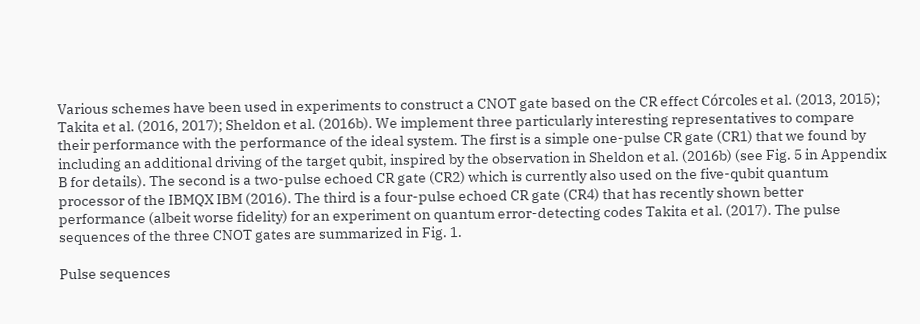Various schemes have been used in experiments to construct a CNOT gate based on the CR effect Córcoles et al. (2013, 2015); Takita et al. (2016, 2017); Sheldon et al. (2016b). We implement three particularly interesting representatives to compare their performance with the performance of the ideal system. The first is a simple one-pulse CR gate (CR1) that we found by including an additional driving of the target qubit, inspired by the observation in Sheldon et al. (2016b) (see Fig. 5 in Appendix B for details). The second is a two-pulse echoed CR gate (CR2) which is currently also used on the five-qubit quantum processor of the IBMQX IBM (2016). The third is a four-pulse echoed CR gate (CR4) that has recently shown better performance (albeit worse fidelity) for an experiment on quantum error-detecting codes Takita et al. (2017). The pulse sequences of the three CNOT gates are summarized in Fig. 1.

Pulse sequences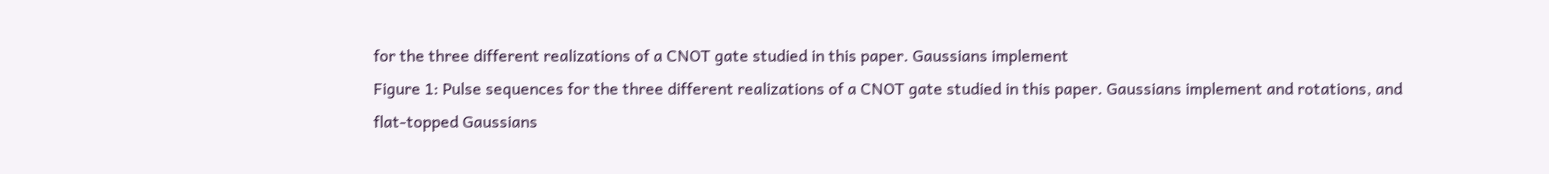for the three different realizations of a CNOT gate studied in this paper. Gaussians implement
Figure 1: Pulse sequences for the three different realizations of a CNOT gate studied in this paper. Gaussians implement and rotations, and flat-topped Gaussians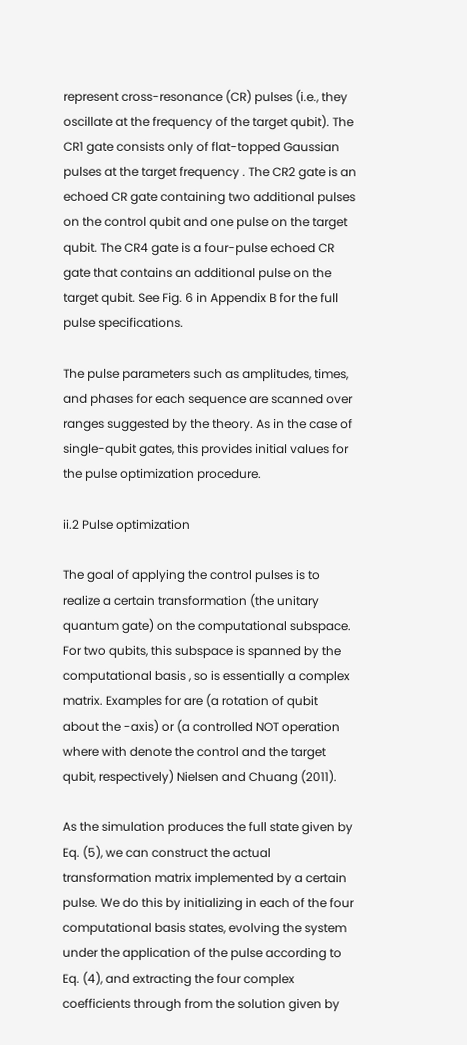represent cross-resonance (CR) pulses (i.e., they oscillate at the frequency of the target qubit). The CR1 gate consists only of flat-topped Gaussian pulses at the target frequency . The CR2 gate is an echoed CR gate containing two additional pulses on the control qubit and one pulse on the target qubit. The CR4 gate is a four-pulse echoed CR gate that contains an additional pulse on the target qubit. See Fig. 6 in Appendix B for the full pulse specifications.

The pulse parameters such as amplitudes, times, and phases for each sequence are scanned over ranges suggested by the theory. As in the case of single-qubit gates, this provides initial values for the pulse optimization procedure.

ii.2 Pulse optimization

The goal of applying the control pulses is to realize a certain transformation (the unitary quantum gate) on the computational subspace. For two qubits, this subspace is spanned by the computational basis , so is essentially a complex matrix. Examples for are (a rotation of qubit about the -axis) or (a controlled NOT operation where with denote the control and the target qubit, respectively) Nielsen and Chuang (2011).

As the simulation produces the full state given by Eq. (5), we can construct the actual transformation matrix implemented by a certain pulse. We do this by initializing in each of the four computational basis states, evolving the system under the application of the pulse according to Eq. (4), and extracting the four complex coefficients through from the solution given by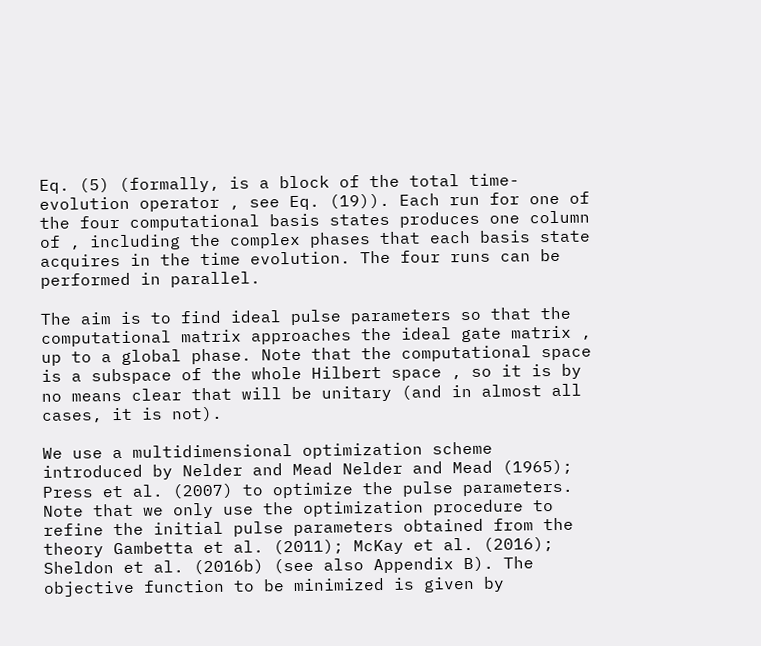Eq. (5) (formally, is a block of the total time-evolution operator , see Eq. (19)). Each run for one of the four computational basis states produces one column of , including the complex phases that each basis state acquires in the time evolution. The four runs can be performed in parallel.

The aim is to find ideal pulse parameters so that the computational matrix approaches the ideal gate matrix , up to a global phase. Note that the computational space is a subspace of the whole Hilbert space , so it is by no means clear that will be unitary (and in almost all cases, it is not).

We use a multidimensional optimization scheme introduced by Nelder and Mead Nelder and Mead (1965); Press et al. (2007) to optimize the pulse parameters. Note that we only use the optimization procedure to refine the initial pulse parameters obtained from the theory Gambetta et al. (2011); McKay et al. (2016); Sheldon et al. (2016b) (see also Appendix B). The objective function to be minimized is given by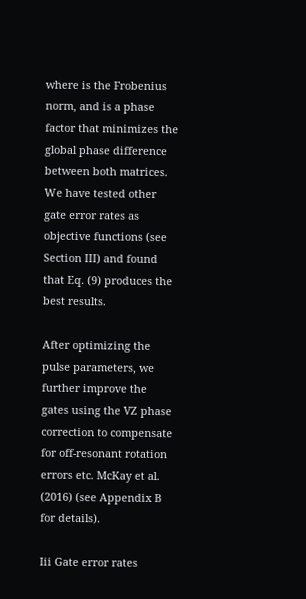where is the Frobenius norm, and is a phase factor that minimizes the global phase difference between both matrices. We have tested other gate error rates as objective functions (see Section III) and found that Eq. (9) produces the best results.

After optimizing the pulse parameters, we further improve the gates using the VZ phase correction to compensate for off-resonant rotation errors etc. McKay et al. (2016) (see Appendix B for details).

Iii Gate error rates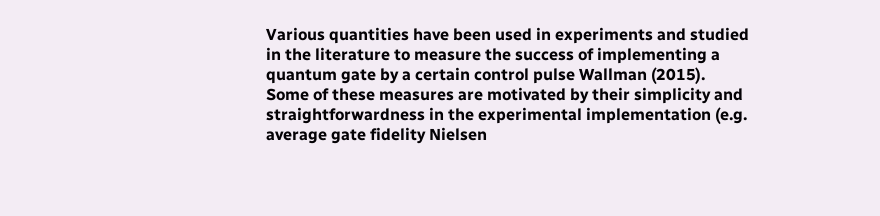Various quantities have been used in experiments and studied in the literature to measure the success of implementing a quantum gate by a certain control pulse Wallman (2015). Some of these measures are motivated by their simplicity and straightforwardness in the experimental implementation (e.g. average gate fidelity Nielsen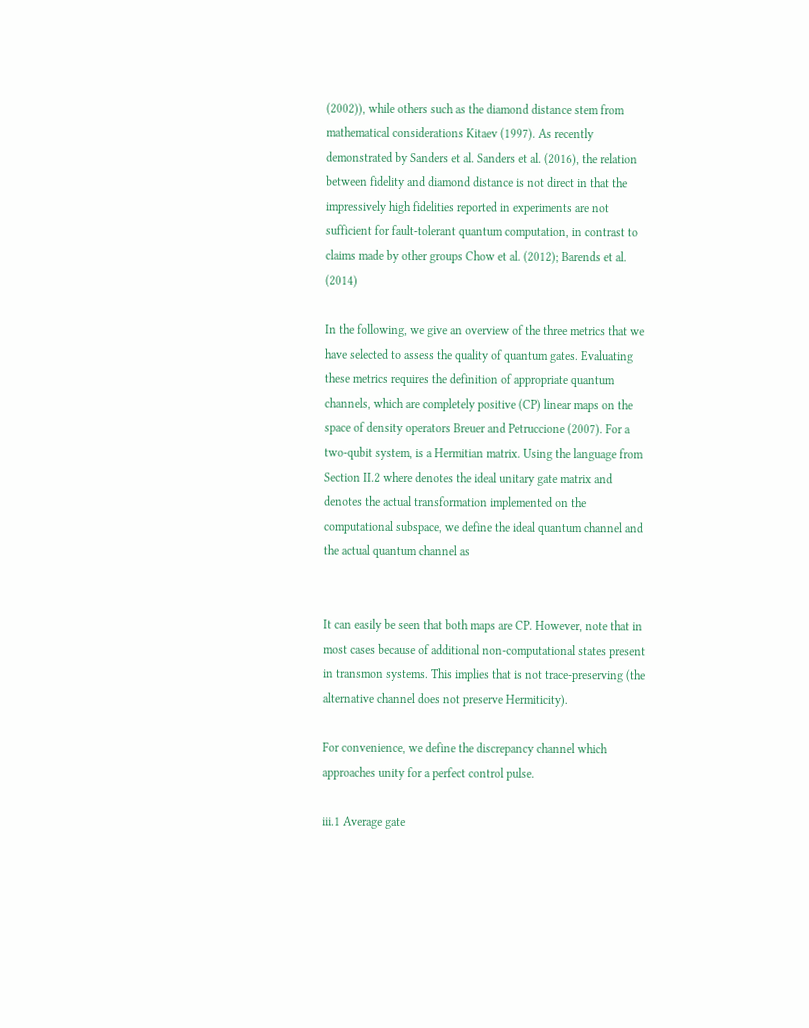(2002)), while others such as the diamond distance stem from mathematical considerations Kitaev (1997). As recently demonstrated by Sanders et al. Sanders et al. (2016), the relation between fidelity and diamond distance is not direct in that the impressively high fidelities reported in experiments are not sufficient for fault-tolerant quantum computation, in contrast to claims made by other groups Chow et al. (2012); Barends et al. (2014)

In the following, we give an overview of the three metrics that we have selected to assess the quality of quantum gates. Evaluating these metrics requires the definition of appropriate quantum channels, which are completely positive (CP) linear maps on the space of density operators Breuer and Petruccione (2007). For a two-qubit system, is a Hermitian matrix. Using the language from Section II.2 where denotes the ideal unitary gate matrix and denotes the actual transformation implemented on the computational subspace, we define the ideal quantum channel and the actual quantum channel as


It can easily be seen that both maps are CP. However, note that in most cases because of additional non-computational states present in transmon systems. This implies that is not trace-preserving (the alternative channel does not preserve Hermiticity).

For convenience, we define the discrepancy channel which approaches unity for a perfect control pulse.

iii.1 Average gate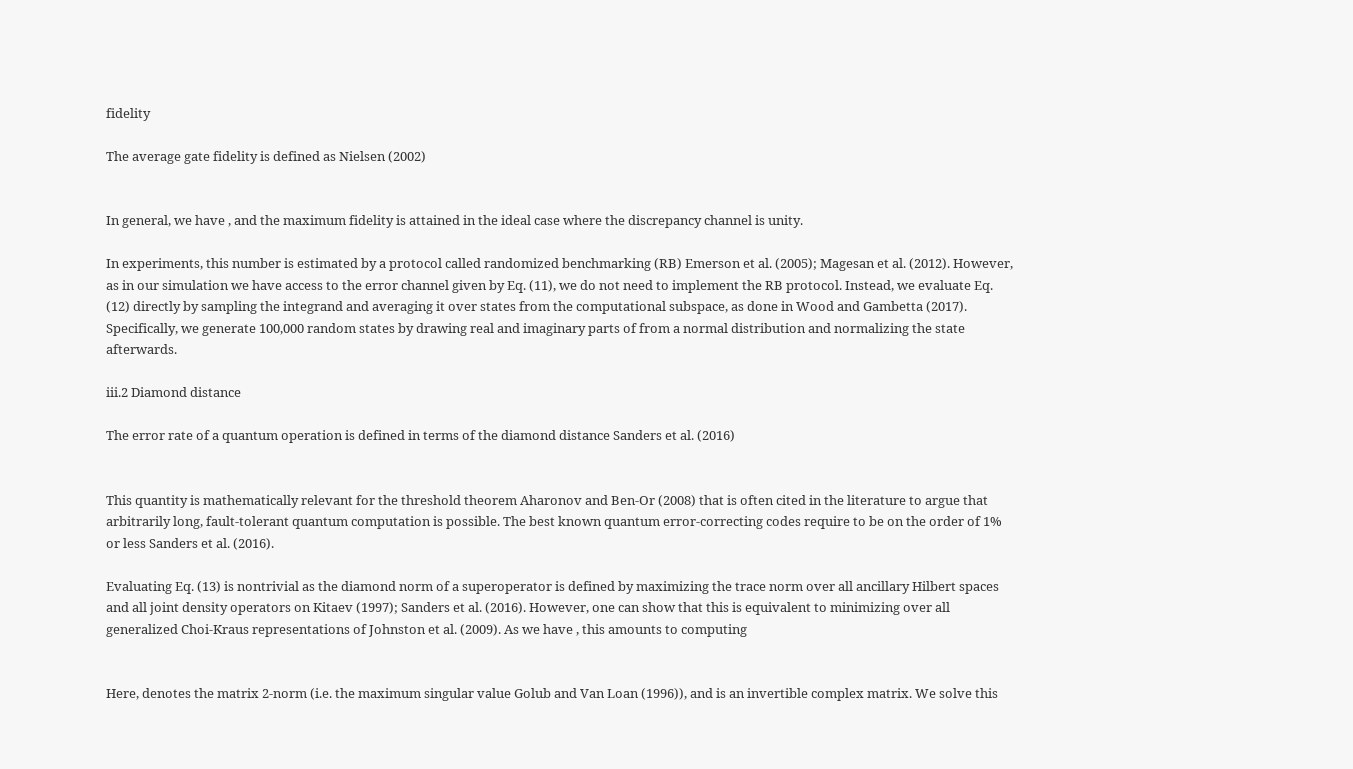fidelity

The average gate fidelity is defined as Nielsen (2002)


In general, we have , and the maximum fidelity is attained in the ideal case where the discrepancy channel is unity.

In experiments, this number is estimated by a protocol called randomized benchmarking (RB) Emerson et al. (2005); Magesan et al. (2012). However, as in our simulation we have access to the error channel given by Eq. (11), we do not need to implement the RB protocol. Instead, we evaluate Eq. (12) directly by sampling the integrand and averaging it over states from the computational subspace, as done in Wood and Gambetta (2017). Specifically, we generate 100,000 random states by drawing real and imaginary parts of from a normal distribution and normalizing the state afterwards.

iii.2 Diamond distance

The error rate of a quantum operation is defined in terms of the diamond distance Sanders et al. (2016)


This quantity is mathematically relevant for the threshold theorem Aharonov and Ben-Or (2008) that is often cited in the literature to argue that arbitrarily long, fault-tolerant quantum computation is possible. The best known quantum error-correcting codes require to be on the order of 1% or less Sanders et al. (2016).

Evaluating Eq. (13) is nontrivial as the diamond norm of a superoperator is defined by maximizing the trace norm over all ancillary Hilbert spaces and all joint density operators on Kitaev (1997); Sanders et al. (2016). However, one can show that this is equivalent to minimizing over all generalized Choi-Kraus representations of Johnston et al. (2009). As we have , this amounts to computing


Here, denotes the matrix 2-norm (i.e. the maximum singular value Golub and Van Loan (1996)), and is an invertible complex matrix. We solve this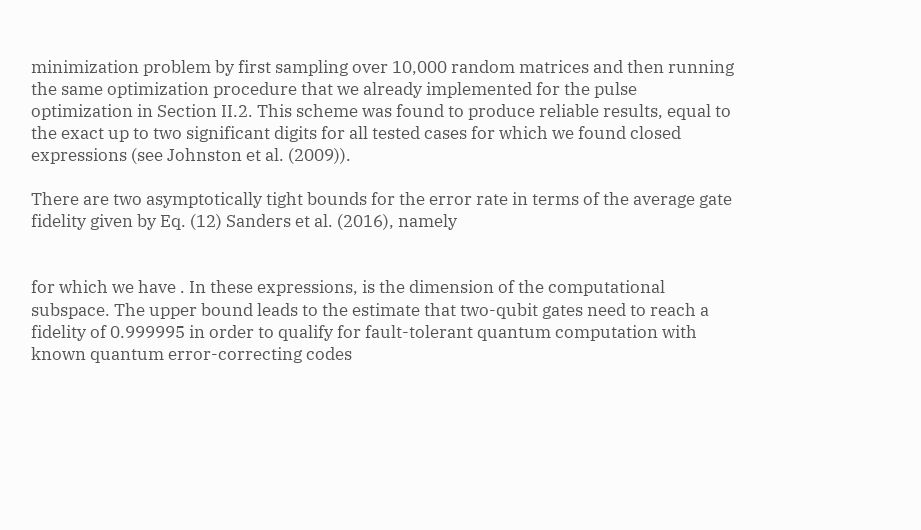minimization problem by first sampling over 10,000 random matrices and then running the same optimization procedure that we already implemented for the pulse optimization in Section II.2. This scheme was found to produce reliable results, equal to the exact up to two significant digits for all tested cases for which we found closed expressions (see Johnston et al. (2009)).

There are two asymptotically tight bounds for the error rate in terms of the average gate fidelity given by Eq. (12) Sanders et al. (2016), namely


for which we have . In these expressions, is the dimension of the computational subspace. The upper bound leads to the estimate that two-qubit gates need to reach a fidelity of 0.999995 in order to qualify for fault-tolerant quantum computation with known quantum error-correcting codes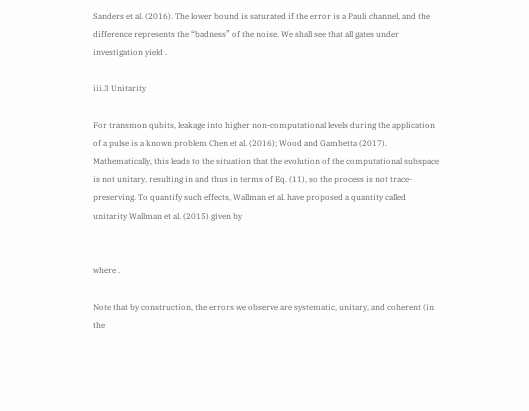Sanders et al. (2016). The lower bound is saturated if the error is a Pauli channel, and the difference represents the “badness” of the noise. We shall see that all gates under investigation yield .

iii.3 Unitarity

For transmon qubits, leakage into higher non-computational levels during the application of a pulse is a known problem Chen et al. (2016); Wood and Gambetta (2017). Mathematically, this leads to the situation that the evolution of the computational subspace is not unitary, resulting in and thus in terms of Eq. (11), so the process is not trace-preserving. To quantify such effects, Wallman et al. have proposed a quantity called unitarity Wallman et al. (2015) given by


where .

Note that by construction, the errors we observe are systematic, unitary, and coherent (in the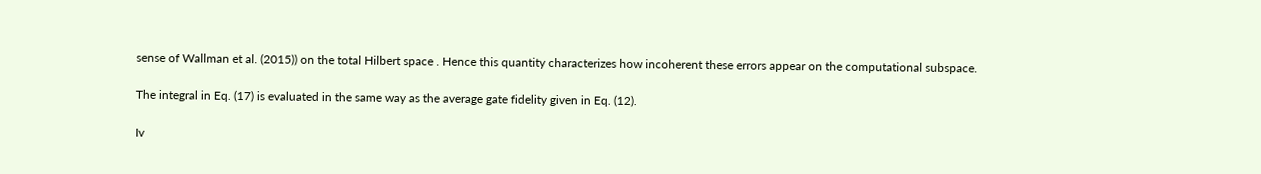sense of Wallman et al. (2015)) on the total Hilbert space . Hence this quantity characterizes how incoherent these errors appear on the computational subspace.

The integral in Eq. (17) is evaluated in the same way as the average gate fidelity given in Eq. (12).

Iv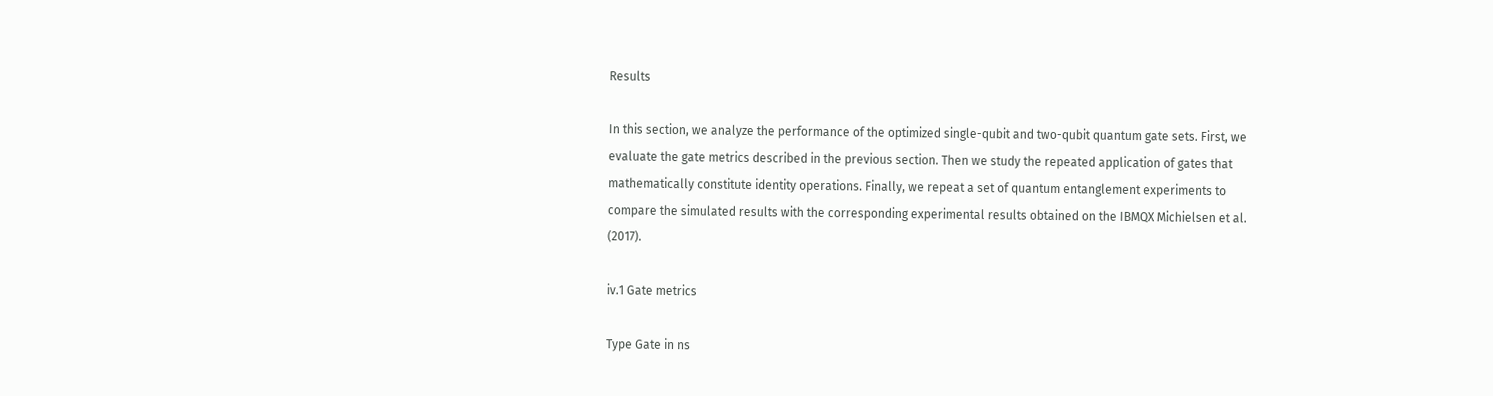Results

In this section, we analyze the performance of the optimized single-qubit and two-qubit quantum gate sets. First, we evaluate the gate metrics described in the previous section. Then we study the repeated application of gates that mathematically constitute identity operations. Finally, we repeat a set of quantum entanglement experiments to compare the simulated results with the corresponding experimental results obtained on the IBMQX Michielsen et al. (2017).

iv.1 Gate metrics

Type Gate in ns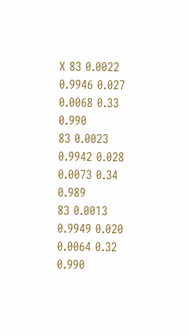X 83 0.0022 0.9946 0.027 0.0068 0.33 0.990
83 0.0023 0.9942 0.028 0.0073 0.34 0.989
83 0.0013 0.9949 0.020 0.0064 0.32 0.990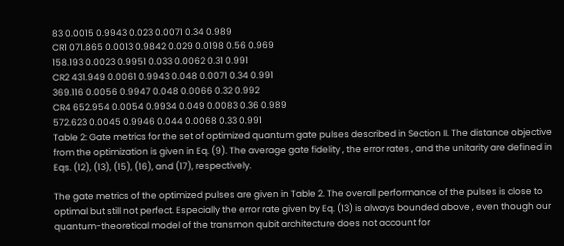83 0.0015 0.9943 0.023 0.0071 0.34 0.989
CR1 071.865 0.0013 0.9842 0.029 0.0198 0.56 0.969
158.193 0.0023 0.9951 0.033 0.0062 0.31 0.991
CR2 431.949 0.0061 0.9943 0.048 0.0071 0.34 0.991
369.116 0.0056 0.9947 0.048 0.0066 0.32 0.992
CR4 652.954 0.0054 0.9934 0.049 0.0083 0.36 0.989
572.623 0.0045 0.9946 0.044 0.0068 0.33 0.991
Table 2: Gate metrics for the set of optimized quantum gate pulses described in Section II. The distance objective from the optimization is given in Eq. (9). The average gate fidelity , the error rates , and the unitarity are defined in Eqs. (12), (13), (15), (16), and (17), respectively.

The gate metrics of the optimized pulses are given in Table 2. The overall performance of the pulses is close to optimal but still not perfect. Especially the error rate given by Eq. (13) is always bounded above , even though our quantum-theoretical model of the transmon qubit architecture does not account for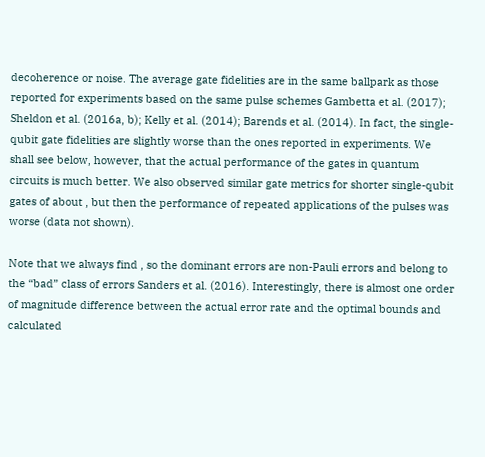decoherence or noise. The average gate fidelities are in the same ballpark as those reported for experiments based on the same pulse schemes Gambetta et al. (2017); Sheldon et al. (2016a, b); Kelly et al. (2014); Barends et al. (2014). In fact, the single-qubit gate fidelities are slightly worse than the ones reported in experiments. We shall see below, however, that the actual performance of the gates in quantum circuits is much better. We also observed similar gate metrics for shorter single-qubit gates of about , but then the performance of repeated applications of the pulses was worse (data not shown).

Note that we always find , so the dominant errors are non-Pauli errors and belong to the “bad” class of errors Sanders et al. (2016). Interestingly, there is almost one order of magnitude difference between the actual error rate and the optimal bounds and calculated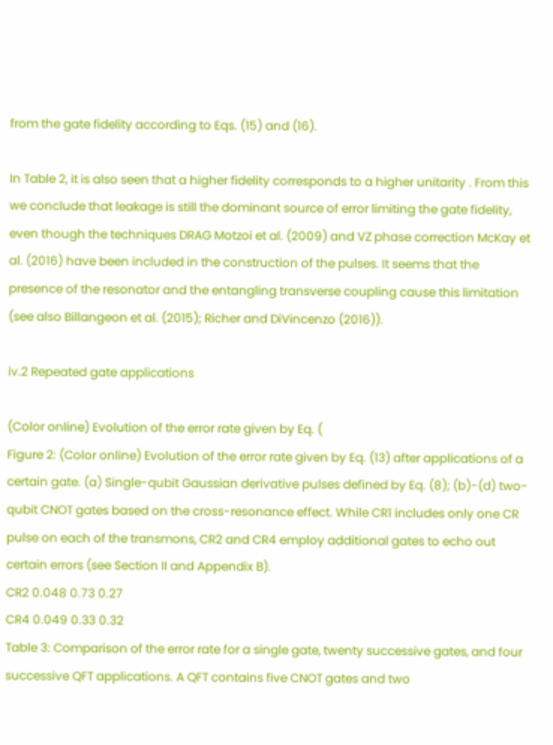from the gate fidelity according to Eqs. (15) and (16).

In Table 2, it is also seen that a higher fidelity corresponds to a higher unitarity . From this we conclude that leakage is still the dominant source of error limiting the gate fidelity, even though the techniques DRAG Motzoi et al. (2009) and VZ phase correction McKay et al. (2016) have been included in the construction of the pulses. It seems that the presence of the resonator and the entangling transverse coupling cause this limitation (see also Billangeon et al. (2015); Richer and DiVincenzo (2016)).

iv.2 Repeated gate applications

(Color online) Evolution of the error rate given by Eq. (
Figure 2: (Color online) Evolution of the error rate given by Eq. (13) after applications of a certain gate. (a) Single-qubit Gaussian derivative pulses defined by Eq. (8); (b)-(d) two-qubit CNOT gates based on the cross-resonance effect. While CR1 includes only one CR pulse on each of the transmons, CR2 and CR4 employ additional gates to echo out certain errors (see Section II and Appendix B).
CR2 0.048 0.73 0.27
CR4 0.049 0.33 0.32
Table 3: Comparison of the error rate for a single gate, twenty successive gates, and four successive QFT applications. A QFT contains five CNOT gates and two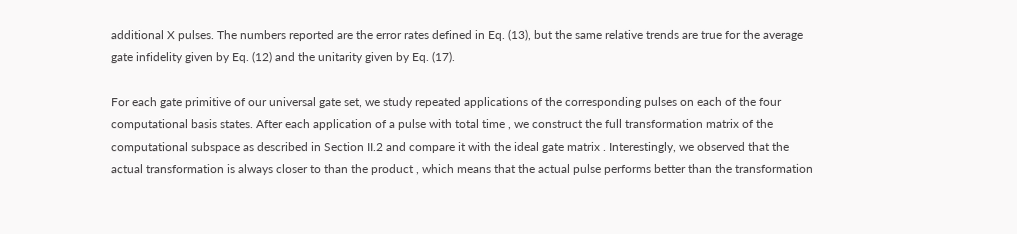additional X pulses. The numbers reported are the error rates defined in Eq. (13), but the same relative trends are true for the average gate infidelity given by Eq. (12) and the unitarity given by Eq. (17).

For each gate primitive of our universal gate set, we study repeated applications of the corresponding pulses on each of the four computational basis states. After each application of a pulse with total time , we construct the full transformation matrix of the computational subspace as described in Section II.2 and compare it with the ideal gate matrix . Interestingly, we observed that the actual transformation is always closer to than the product , which means that the actual pulse performs better than the transformation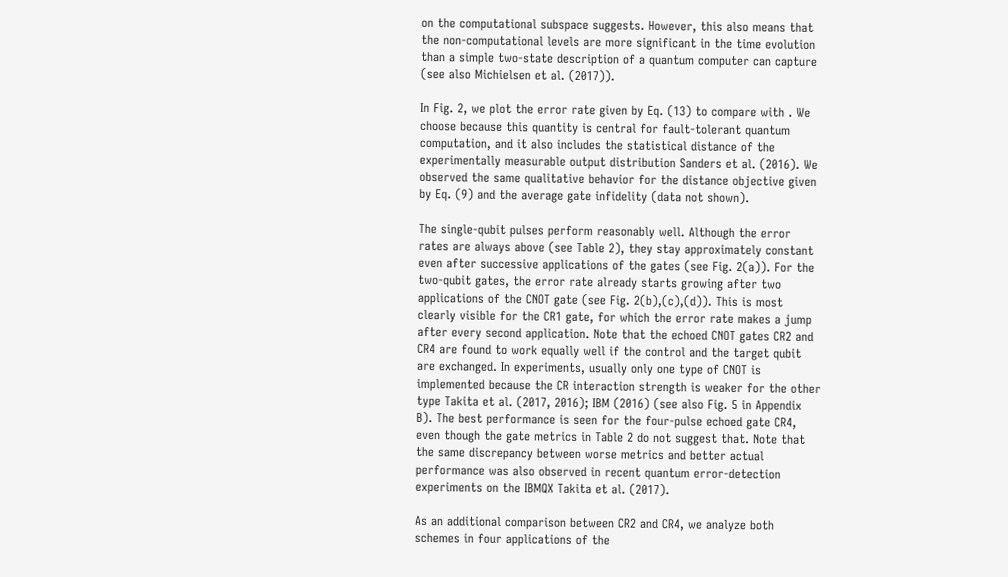on the computational subspace suggests. However, this also means that the non-computational levels are more significant in the time evolution than a simple two-state description of a quantum computer can capture (see also Michielsen et al. (2017)).

In Fig. 2, we plot the error rate given by Eq. (13) to compare with . We choose because this quantity is central for fault-tolerant quantum computation, and it also includes the statistical distance of the experimentally measurable output distribution Sanders et al. (2016). We observed the same qualitative behavior for the distance objective given by Eq. (9) and the average gate infidelity (data not shown).

The single-qubit pulses perform reasonably well. Although the error rates are always above (see Table 2), they stay approximately constant even after successive applications of the gates (see Fig. 2(a)). For the two-qubit gates, the error rate already starts growing after two applications of the CNOT gate (see Fig. 2(b),(c),(d)). This is most clearly visible for the CR1 gate, for which the error rate makes a jump after every second application. Note that the echoed CNOT gates CR2 and CR4 are found to work equally well if the control and the target qubit are exchanged. In experiments, usually only one type of CNOT is implemented because the CR interaction strength is weaker for the other type Takita et al. (2017, 2016); IBM (2016) (see also Fig. 5 in Appendix B). The best performance is seen for the four-pulse echoed gate CR4, even though the gate metrics in Table 2 do not suggest that. Note that the same discrepancy between worse metrics and better actual performance was also observed in recent quantum error-detection experiments on the IBMQX Takita et al. (2017).

As an additional comparison between CR2 and CR4, we analyze both schemes in four applications of the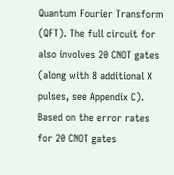Quantum Fourier Transform (QFT). The full circuit for also involves 20 CNOT gates (along with 8 additional X pulses, see Appendix C). Based on the error rates for 20 CNOT gates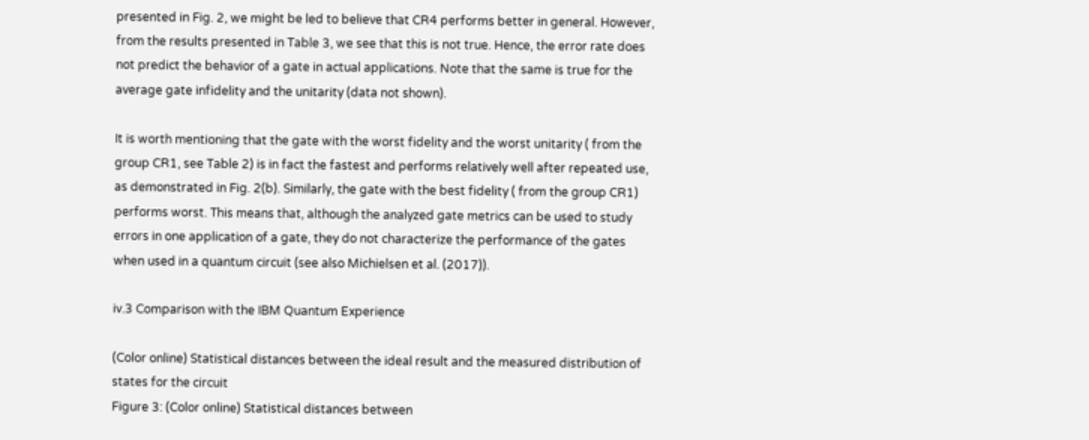presented in Fig. 2, we might be led to believe that CR4 performs better in general. However, from the results presented in Table 3, we see that this is not true. Hence, the error rate does not predict the behavior of a gate in actual applications. Note that the same is true for the average gate infidelity and the unitarity (data not shown).

It is worth mentioning that the gate with the worst fidelity and the worst unitarity ( from the group CR1, see Table 2) is in fact the fastest and performs relatively well after repeated use, as demonstrated in Fig. 2(b). Similarly, the gate with the best fidelity ( from the group CR1) performs worst. This means that, although the analyzed gate metrics can be used to study errors in one application of a gate, they do not characterize the performance of the gates when used in a quantum circuit (see also Michielsen et al. (2017)).

iv.3 Comparison with the IBM Quantum Experience

(Color online) Statistical distances between the ideal result and the measured distribution of states for the circuit
Figure 3: (Color online) Statistical distances between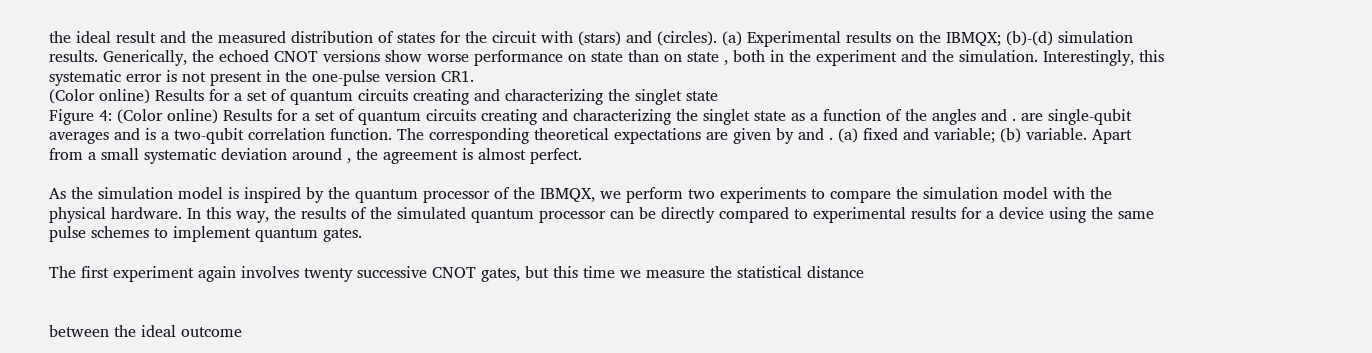the ideal result and the measured distribution of states for the circuit with (stars) and (circles). (a) Experimental results on the IBMQX; (b)-(d) simulation results. Generically, the echoed CNOT versions show worse performance on state than on state , both in the experiment and the simulation. Interestingly, this systematic error is not present in the one-pulse version CR1.
(Color online) Results for a set of quantum circuits creating and characterizing the singlet state
Figure 4: (Color online) Results for a set of quantum circuits creating and characterizing the singlet state as a function of the angles and . are single-qubit averages and is a two-qubit correlation function. The corresponding theoretical expectations are given by and . (a) fixed and variable; (b) variable. Apart from a small systematic deviation around , the agreement is almost perfect.

As the simulation model is inspired by the quantum processor of the IBMQX, we perform two experiments to compare the simulation model with the physical hardware. In this way, the results of the simulated quantum processor can be directly compared to experimental results for a device using the same pulse schemes to implement quantum gates.

The first experiment again involves twenty successive CNOT gates, but this time we measure the statistical distance


between the ideal outcome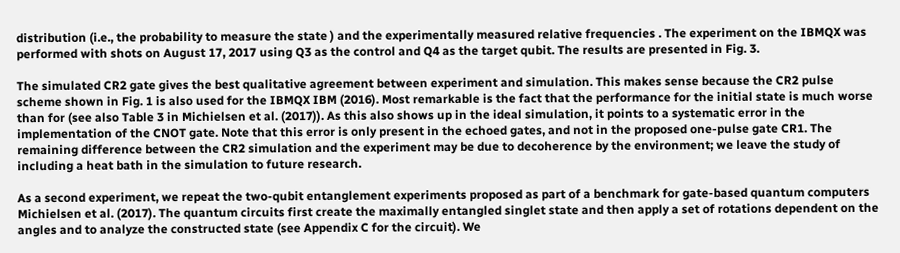distribution (i.e., the probability to measure the state ) and the experimentally measured relative frequencies . The experiment on the IBMQX was performed with shots on August 17, 2017 using Q3 as the control and Q4 as the target qubit. The results are presented in Fig. 3.

The simulated CR2 gate gives the best qualitative agreement between experiment and simulation. This makes sense because the CR2 pulse scheme shown in Fig. 1 is also used for the IBMQX IBM (2016). Most remarkable is the fact that the performance for the initial state is much worse than for (see also Table 3 in Michielsen et al. (2017)). As this also shows up in the ideal simulation, it points to a systematic error in the implementation of the CNOT gate. Note that this error is only present in the echoed gates, and not in the proposed one-pulse gate CR1. The remaining difference between the CR2 simulation and the experiment may be due to decoherence by the environment; we leave the study of including a heat bath in the simulation to future research.

As a second experiment, we repeat the two-qubit entanglement experiments proposed as part of a benchmark for gate-based quantum computers Michielsen et al. (2017). The quantum circuits first create the maximally entangled singlet state and then apply a set of rotations dependent on the angles and to analyze the constructed state (see Appendix C for the circuit). We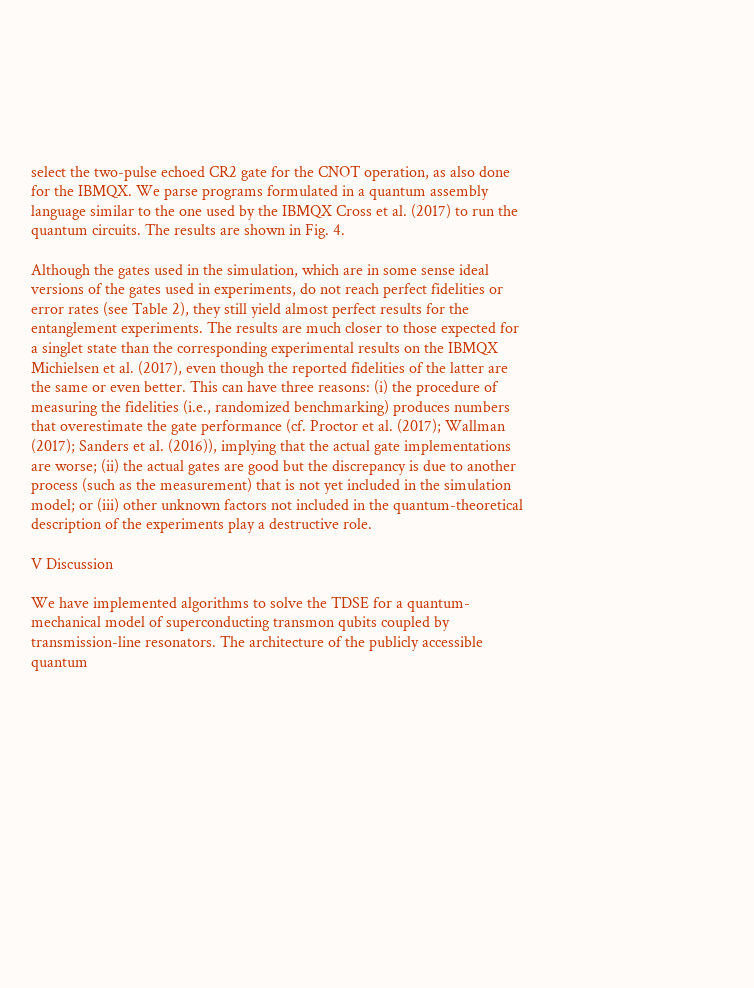select the two-pulse echoed CR2 gate for the CNOT operation, as also done for the IBMQX. We parse programs formulated in a quantum assembly language similar to the one used by the IBMQX Cross et al. (2017) to run the quantum circuits. The results are shown in Fig. 4.

Although the gates used in the simulation, which are in some sense ideal versions of the gates used in experiments, do not reach perfect fidelities or error rates (see Table 2), they still yield almost perfect results for the entanglement experiments. The results are much closer to those expected for a singlet state than the corresponding experimental results on the IBMQX Michielsen et al. (2017), even though the reported fidelities of the latter are the same or even better. This can have three reasons: (i) the procedure of measuring the fidelities (i.e., randomized benchmarking) produces numbers that overestimate the gate performance (cf. Proctor et al. (2017); Wallman (2017); Sanders et al. (2016)), implying that the actual gate implementations are worse; (ii) the actual gates are good but the discrepancy is due to another process (such as the measurement) that is not yet included in the simulation model; or (iii) other unknown factors not included in the quantum-theoretical description of the experiments play a destructive role.

V Discussion

We have implemented algorithms to solve the TDSE for a quantum-mechanical model of superconducting transmon qubits coupled by transmission-line resonators. The architecture of the publicly accessible quantum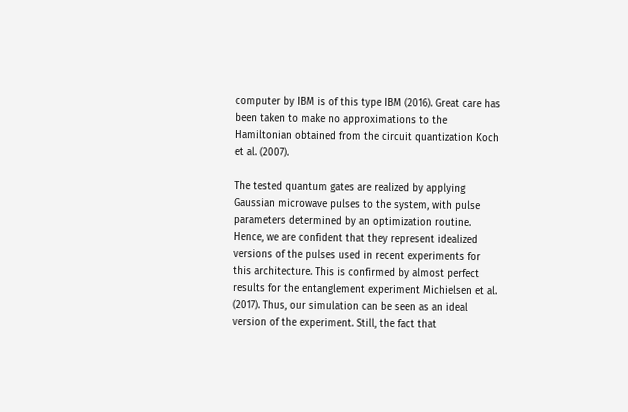computer by IBM is of this type IBM (2016). Great care has been taken to make no approximations to the Hamiltonian obtained from the circuit quantization Koch et al. (2007).

The tested quantum gates are realized by applying Gaussian microwave pulses to the system, with pulse parameters determined by an optimization routine. Hence, we are confident that they represent idealized versions of the pulses used in recent experiments for this architecture. This is confirmed by almost perfect results for the entanglement experiment Michielsen et al. (2017). Thus, our simulation can be seen as an ideal version of the experiment. Still, the fact that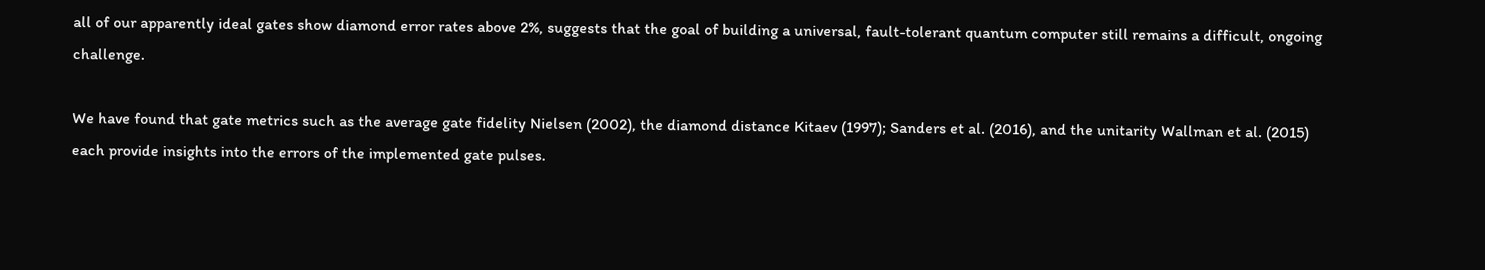all of our apparently ideal gates show diamond error rates above 2%, suggests that the goal of building a universal, fault-tolerant quantum computer still remains a difficult, ongoing challenge.

We have found that gate metrics such as the average gate fidelity Nielsen (2002), the diamond distance Kitaev (1997); Sanders et al. (2016), and the unitarity Wallman et al. (2015) each provide insights into the errors of the implemented gate pulses.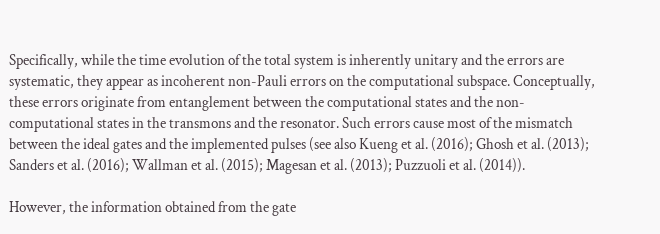Specifically, while the time evolution of the total system is inherently unitary and the errors are systematic, they appear as incoherent non-Pauli errors on the computational subspace. Conceptually, these errors originate from entanglement between the computational states and the non-computational states in the transmons and the resonator. Such errors cause most of the mismatch between the ideal gates and the implemented pulses (see also Kueng et al. (2016); Ghosh et al. (2013); Sanders et al. (2016); Wallman et al. (2015); Magesan et al. (2013); Puzzuoli et al. (2014)).

However, the information obtained from the gate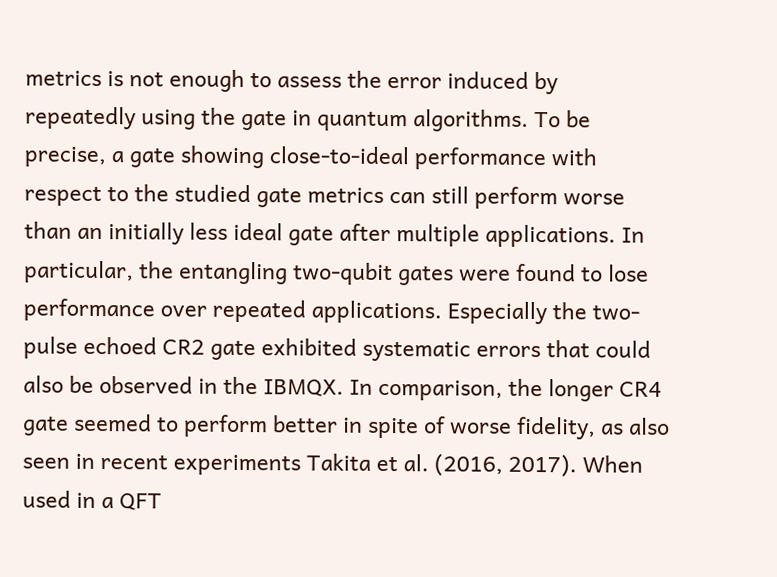metrics is not enough to assess the error induced by repeatedly using the gate in quantum algorithms. To be precise, a gate showing close-to-ideal performance with respect to the studied gate metrics can still perform worse than an initially less ideal gate after multiple applications. In particular, the entangling two-qubit gates were found to lose performance over repeated applications. Especially the two-pulse echoed CR2 gate exhibited systematic errors that could also be observed in the IBMQX. In comparison, the longer CR4 gate seemed to perform better in spite of worse fidelity, as also seen in recent experiments Takita et al. (2016, 2017). When used in a QFT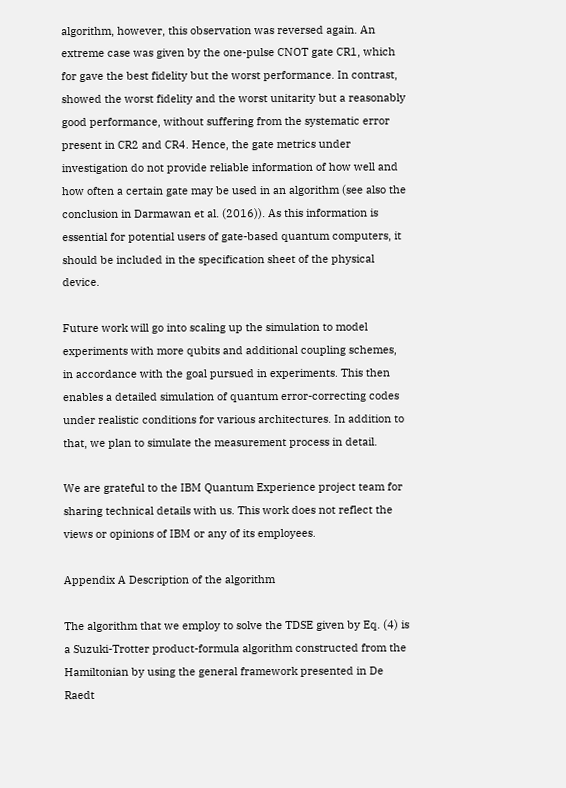algorithm, however, this observation was reversed again. An extreme case was given by the one-pulse CNOT gate CR1, which for gave the best fidelity but the worst performance. In contrast, showed the worst fidelity and the worst unitarity but a reasonably good performance, without suffering from the systematic error present in CR2 and CR4. Hence, the gate metrics under investigation do not provide reliable information of how well and how often a certain gate may be used in an algorithm (see also the conclusion in Darmawan et al. (2016)). As this information is essential for potential users of gate-based quantum computers, it should be included in the specification sheet of the physical device.

Future work will go into scaling up the simulation to model experiments with more qubits and additional coupling schemes, in accordance with the goal pursued in experiments. This then enables a detailed simulation of quantum error-correcting codes under realistic conditions for various architectures. In addition to that, we plan to simulate the measurement process in detail.

We are grateful to the IBM Quantum Experience project team for sharing technical details with us. This work does not reflect the views or opinions of IBM or any of its employees.

Appendix A Description of the algorithm

The algorithm that we employ to solve the TDSE given by Eq. (4) is a Suzuki-Trotter product-formula algorithm constructed from the Hamiltonian by using the general framework presented in De Raedt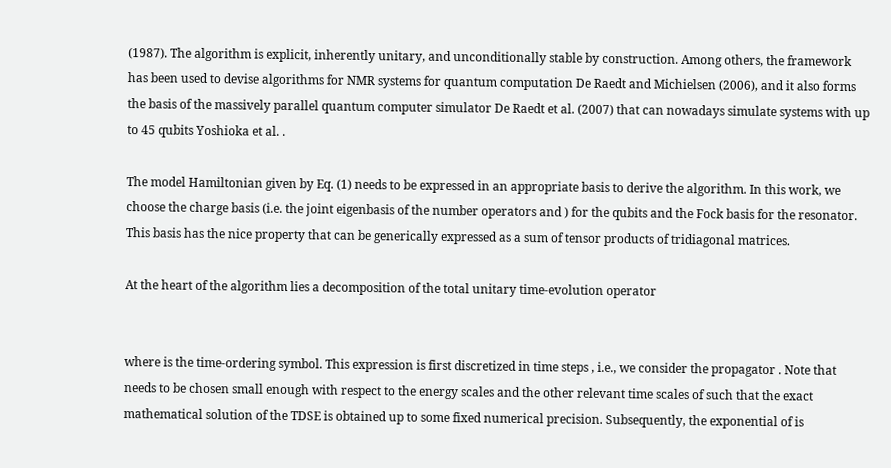(1987). The algorithm is explicit, inherently unitary, and unconditionally stable by construction. Among others, the framework has been used to devise algorithms for NMR systems for quantum computation De Raedt and Michielsen (2006), and it also forms the basis of the massively parallel quantum computer simulator De Raedt et al. (2007) that can nowadays simulate systems with up to 45 qubits Yoshioka et al. .

The model Hamiltonian given by Eq. (1) needs to be expressed in an appropriate basis to derive the algorithm. In this work, we choose the charge basis (i.e. the joint eigenbasis of the number operators and ) for the qubits and the Fock basis for the resonator. This basis has the nice property that can be generically expressed as a sum of tensor products of tridiagonal matrices.

At the heart of the algorithm lies a decomposition of the total unitary time-evolution operator


where is the time-ordering symbol. This expression is first discretized in time steps , i.e., we consider the propagator . Note that needs to be chosen small enough with respect to the energy scales and the other relevant time scales of such that the exact mathematical solution of the TDSE is obtained up to some fixed numerical precision. Subsequently, the exponential of is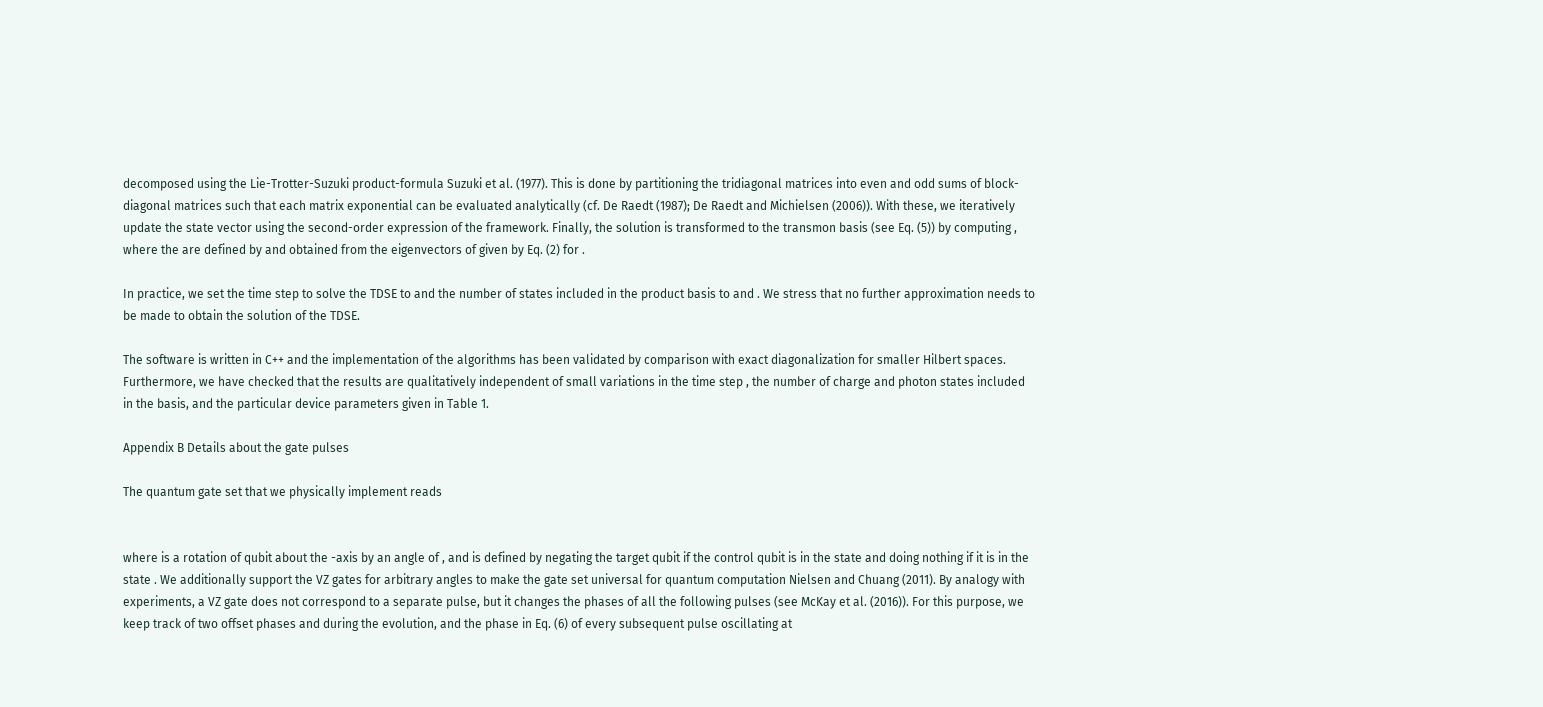decomposed using the Lie-Trotter-Suzuki product-formula Suzuki et al. (1977). This is done by partitioning the tridiagonal matrices into even and odd sums of block-diagonal matrices such that each matrix exponential can be evaluated analytically (cf. De Raedt (1987); De Raedt and Michielsen (2006)). With these, we iteratively update the state vector using the second-order expression of the framework. Finally, the solution is transformed to the transmon basis (see Eq. (5)) by computing , where the are defined by and obtained from the eigenvectors of given by Eq. (2) for .

In practice, we set the time step to solve the TDSE to and the number of states included in the product basis to and . We stress that no further approximation needs to be made to obtain the solution of the TDSE.

The software is written in C++ and the implementation of the algorithms has been validated by comparison with exact diagonalization for smaller Hilbert spaces. Furthermore, we have checked that the results are qualitatively independent of small variations in the time step , the number of charge and photon states included in the basis, and the particular device parameters given in Table 1.

Appendix B Details about the gate pulses

The quantum gate set that we physically implement reads


where is a rotation of qubit about the -axis by an angle of , and is defined by negating the target qubit if the control qubit is in the state and doing nothing if it is in the state . We additionally support the VZ gates for arbitrary angles to make the gate set universal for quantum computation Nielsen and Chuang (2011). By analogy with experiments, a VZ gate does not correspond to a separate pulse, but it changes the phases of all the following pulses (see McKay et al. (2016)). For this purpose, we keep track of two offset phases and during the evolution, and the phase in Eq. (6) of every subsequent pulse oscillating at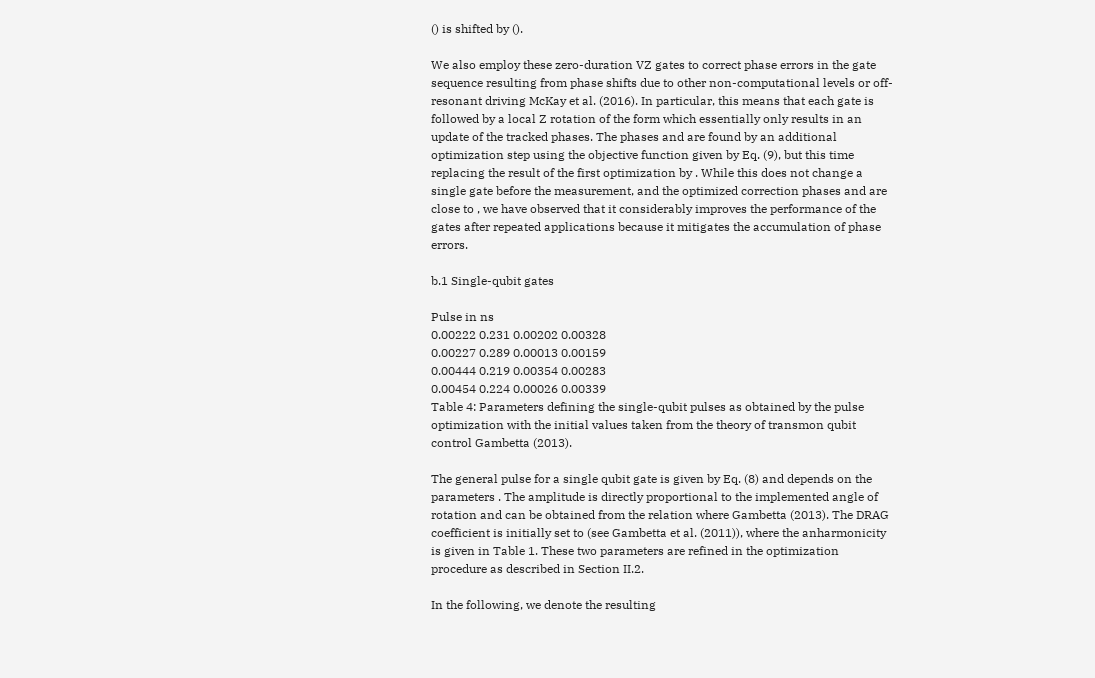() is shifted by ().

We also employ these zero-duration VZ gates to correct phase errors in the gate sequence resulting from phase shifts due to other non-computational levels or off-resonant driving McKay et al. (2016). In particular, this means that each gate is followed by a local Z rotation of the form which essentially only results in an update of the tracked phases. The phases and are found by an additional optimization step using the objective function given by Eq. (9), but this time replacing the result of the first optimization by . While this does not change a single gate before the measurement, and the optimized correction phases and are close to , we have observed that it considerably improves the performance of the gates after repeated applications because it mitigates the accumulation of phase errors.

b.1 Single-qubit gates

Pulse in ns
0.00222 0.231 0.00202 0.00328
0.00227 0.289 0.00013 0.00159
0.00444 0.219 0.00354 0.00283
0.00454 0.224 0.00026 0.00339
Table 4: Parameters defining the single-qubit pulses as obtained by the pulse optimization with the initial values taken from the theory of transmon qubit control Gambetta (2013).

The general pulse for a single qubit gate is given by Eq. (8) and depends on the parameters . The amplitude is directly proportional to the implemented angle of rotation and can be obtained from the relation where Gambetta (2013). The DRAG coefficient is initially set to (see Gambetta et al. (2011)), where the anharmonicity is given in Table 1. These two parameters are refined in the optimization procedure as described in Section II.2.

In the following, we denote the resulting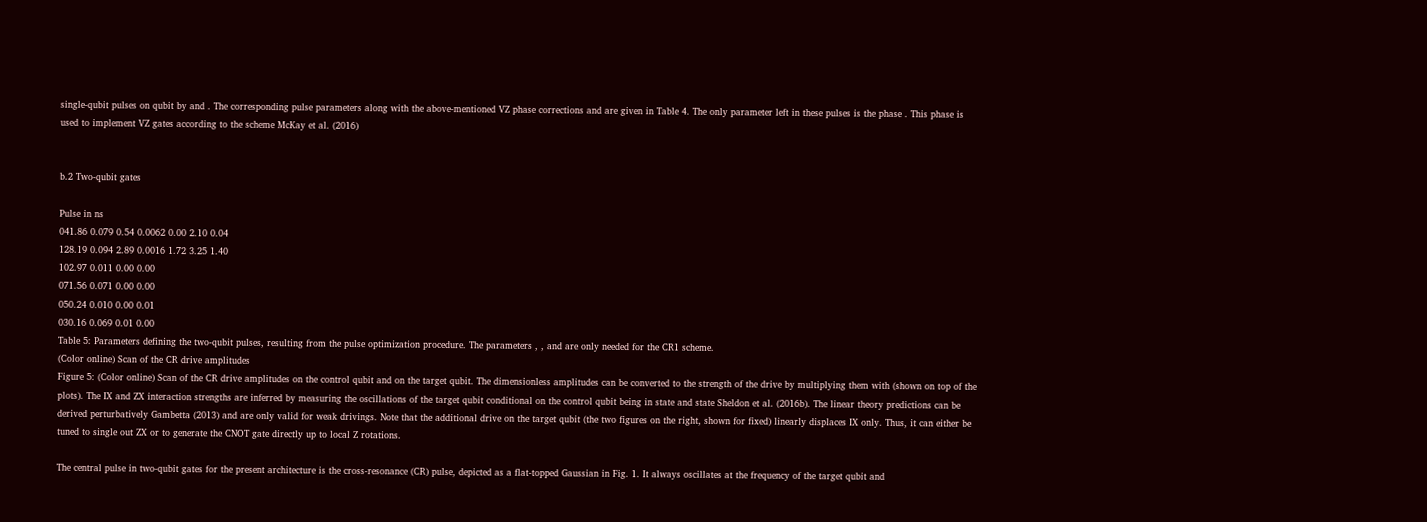single-qubit pulses on qubit by and . The corresponding pulse parameters along with the above-mentioned VZ phase corrections and are given in Table 4. The only parameter left in these pulses is the phase . This phase is used to implement VZ gates according to the scheme McKay et al. (2016)


b.2 Two-qubit gates

Pulse in ns
041.86 0.079 0.54 0.0062 0.00 2.10 0.04
128.19 0.094 2.89 0.0016 1.72 3.25 1.40
102.97 0.011 0.00 0.00
071.56 0.071 0.00 0.00
050.24 0.010 0.00 0.01
030.16 0.069 0.01 0.00
Table 5: Parameters defining the two-qubit pulses, resulting from the pulse optimization procedure. The parameters , , and are only needed for the CR1 scheme.
(Color online) Scan of the CR drive amplitudes
Figure 5: (Color online) Scan of the CR drive amplitudes on the control qubit and on the target qubit. The dimensionless amplitudes can be converted to the strength of the drive by multiplying them with (shown on top of the plots). The IX and ZX interaction strengths are inferred by measuring the oscillations of the target qubit conditional on the control qubit being in state and state Sheldon et al. (2016b). The linear theory predictions can be derived perturbatively Gambetta (2013) and are only valid for weak drivings. Note that the additional drive on the target qubit (the two figures on the right, shown for fixed) linearly displaces IX only. Thus, it can either be tuned to single out ZX or to generate the CNOT gate directly up to local Z rotations.

The central pulse in two-qubit gates for the present architecture is the cross-resonance (CR) pulse, depicted as a flat-topped Gaussian in Fig. 1. It always oscillates at the frequency of the target qubit and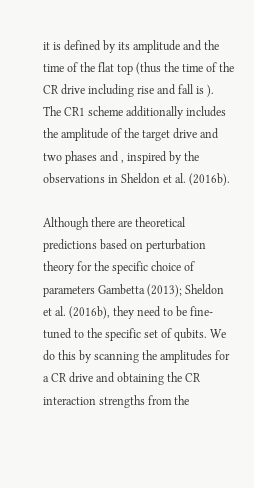it is defined by its amplitude and the time of the flat top (thus the time of the CR drive including rise and fall is ). The CR1 scheme additionally includes the amplitude of the target drive and two phases and , inspired by the observations in Sheldon et al. (2016b).

Although there are theoretical predictions based on perturbation theory for the specific choice of parameters Gambetta (2013); Sheldon et al. (2016b), they need to be fine-tuned to the specific set of qubits. We do this by scanning the amplitudes for a CR drive and obtaining the CR interaction strengths from the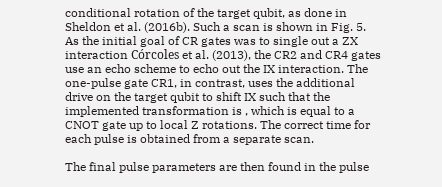conditional rotation of the target qubit, as done in Sheldon et al. (2016b). Such a scan is shown in Fig. 5. As the initial goal of CR gates was to single out a ZX interaction Córcoles et al. (2013), the CR2 and CR4 gates use an echo scheme to echo out the IX interaction. The one-pulse gate CR1, in contrast, uses the additional drive on the target qubit to shift IX such that the implemented transformation is , which is equal to a CNOT gate up to local Z rotations. The correct time for each pulse is obtained from a separate scan.

The final pulse parameters are then found in the pulse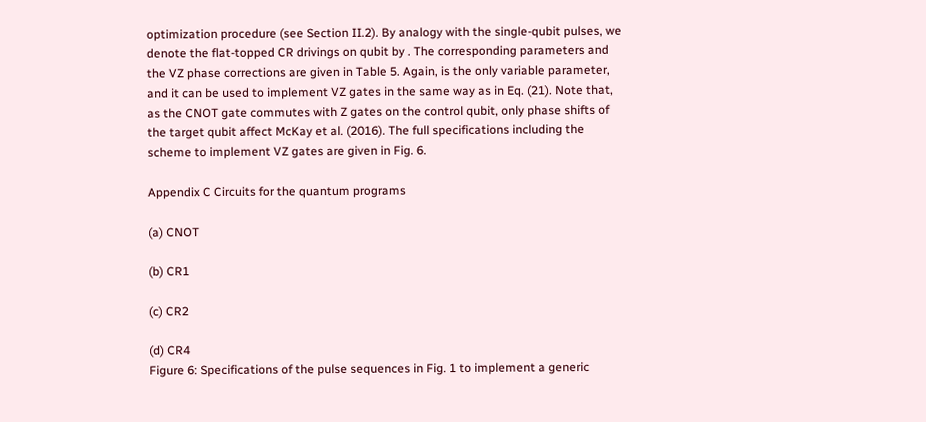optimization procedure (see Section II.2). By analogy with the single-qubit pulses, we denote the flat-topped CR drivings on qubit by . The corresponding parameters and the VZ phase corrections are given in Table 5. Again, is the only variable parameter, and it can be used to implement VZ gates in the same way as in Eq. (21). Note that, as the CNOT gate commutes with Z gates on the control qubit, only phase shifts of the target qubit affect McKay et al. (2016). The full specifications including the scheme to implement VZ gates are given in Fig. 6.

Appendix C Circuits for the quantum programs

(a) CNOT

(b) CR1

(c) CR2

(d) CR4
Figure 6: Specifications of the pulse sequences in Fig. 1 to implement a generic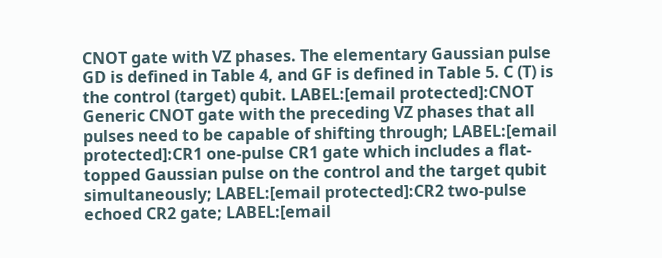CNOT gate with VZ phases. The elementary Gaussian pulse GD is defined in Table 4, and GF is defined in Table 5. C (T) is the control (target) qubit. LABEL:[email protected]:CNOT Generic CNOT gate with the preceding VZ phases that all pulses need to be capable of shifting through; LABEL:[email protected]:CR1 one-pulse CR1 gate which includes a flat-topped Gaussian pulse on the control and the target qubit simultaneously; LABEL:[email protected]:CR2 two-pulse echoed CR2 gate; LABEL:[email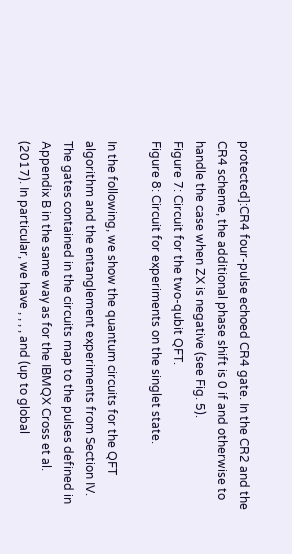protected]:CR4 four-pulse echoed CR4 gate. In the CR2 and the CR4 scheme, the additional phase shift is 0 if and otherwise to handle the case when ZX is negative (see Fig. 5).
Figure 7: Circuit for the two-qubit QFT.
Figure 8: Circuit for experiments on the singlet state.

In the following, we show the quantum circuits for the QFT algorithm and the entanglement experiments from Section IV. The gates contained in the circuits map to the pulses defined in Appendix B in the same way as for the IBMQX Cross et al. (2017). In particular, we have , , , , and (up to global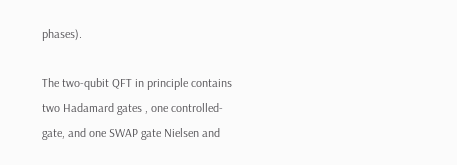phases).

The two-qubit QFT in principle contains two Hadamard gates , one controlled- gate, and one SWAP gate Nielsen and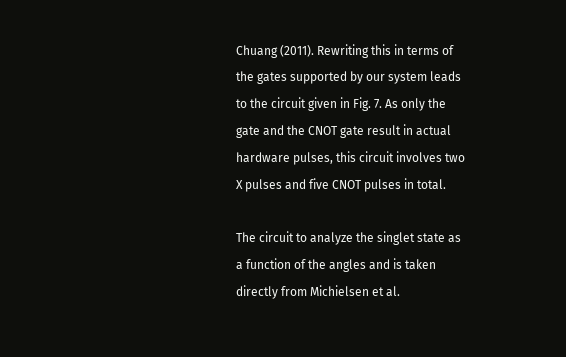Chuang (2011). Rewriting this in terms of the gates supported by our system leads to the circuit given in Fig. 7. As only the gate and the CNOT gate result in actual hardware pulses, this circuit involves two X pulses and five CNOT pulses in total.

The circuit to analyze the singlet state as a function of the angles and is taken directly from Michielsen et al.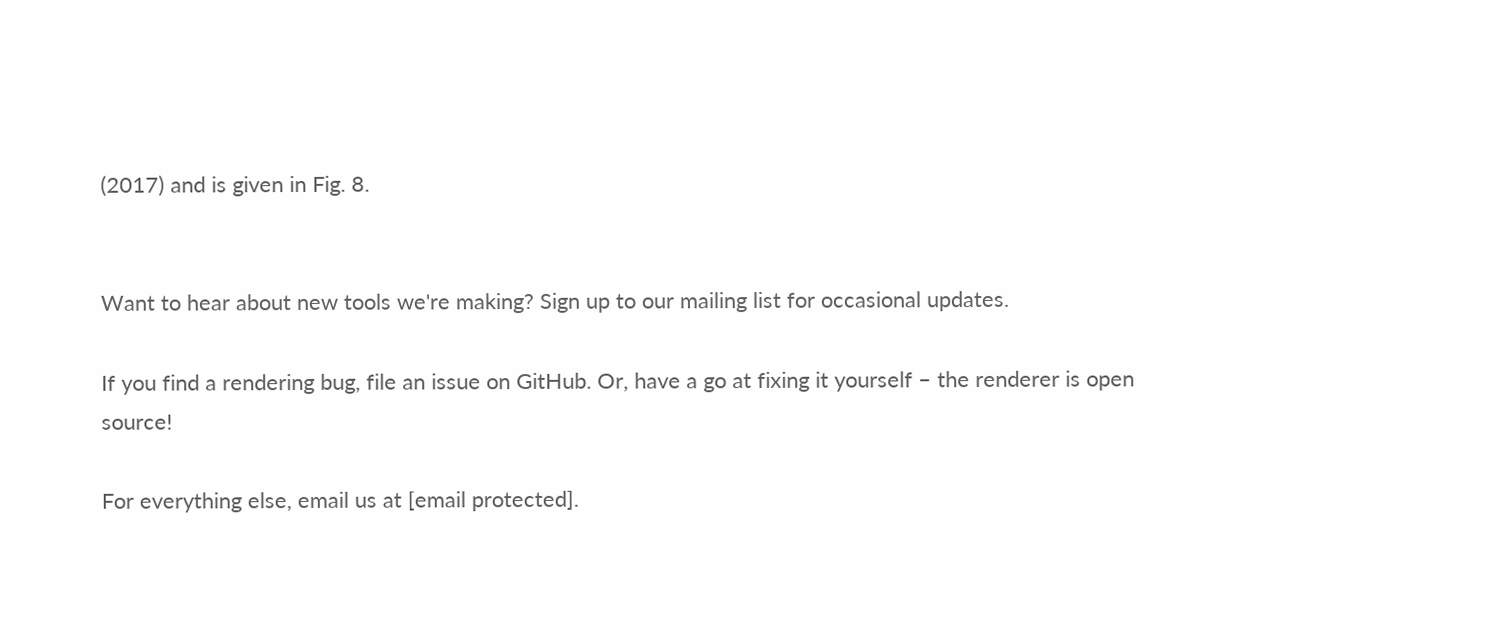(2017) and is given in Fig. 8.


Want to hear about new tools we're making? Sign up to our mailing list for occasional updates.

If you find a rendering bug, file an issue on GitHub. Or, have a go at fixing it yourself – the renderer is open source!

For everything else, email us at [email protected].